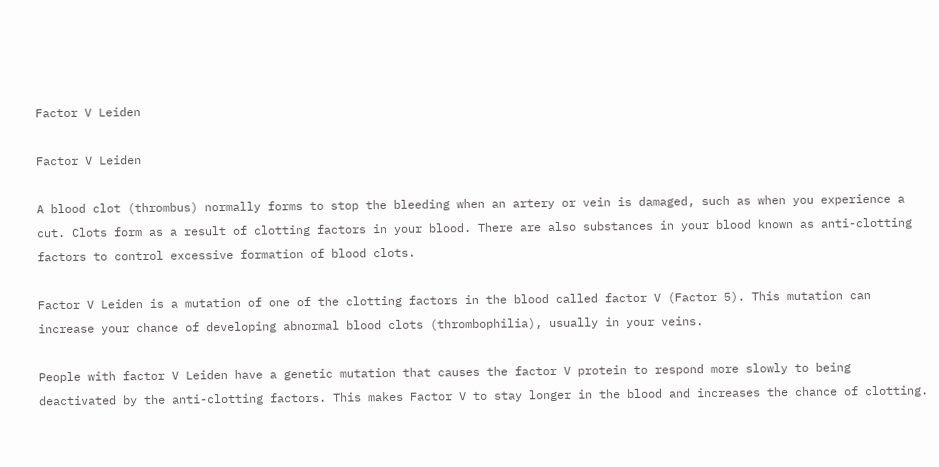Factor V Leiden

Factor V Leiden

A blood clot (thrombus) normally forms to stop the bleeding when an artery or vein is damaged, such as when you experience a cut. Clots form as a result of clotting factors in your blood. There are also substances in your blood known as anti-clotting factors to control excessive formation of blood clots.

Factor V Leiden is a mutation of one of the clotting factors in the blood called factor V (Factor 5). This mutation can increase your chance of developing abnormal blood clots (thrombophilia), usually in your veins.

People with factor V Leiden have a genetic mutation that causes the factor V protein to respond more slowly to being deactivated by the anti-clotting factors. This makes Factor V to stay longer in the blood and increases the chance of clotting.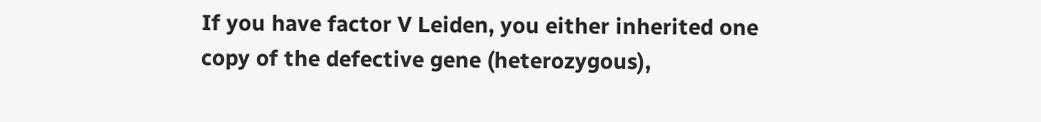If you have factor V Leiden, you either inherited one copy of the defective gene (heterozygous),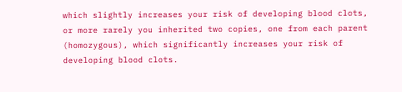which slightly increases your risk of developing blood clots, or more rarely you inherited two copies, one from each parent (homozygous), which significantly increases your risk of developing blood clots.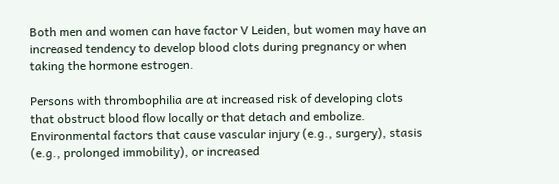Both men and women can have factor V Leiden, but women may have an increased tendency to develop blood clots during pregnancy or when taking the hormone estrogen.

Persons with thrombophilia are at increased risk of developing clots that obstruct blood flow locally or that detach and embolize. Environmental factors that cause vascular injury (e.g., surgery), stasis (e.g., prolonged immobility), or increased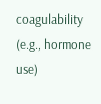coagulability (e.g., hormone use)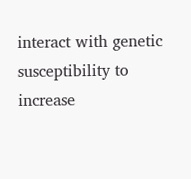interact with genetic susceptibility to increase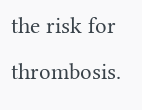the risk for thrombosis.